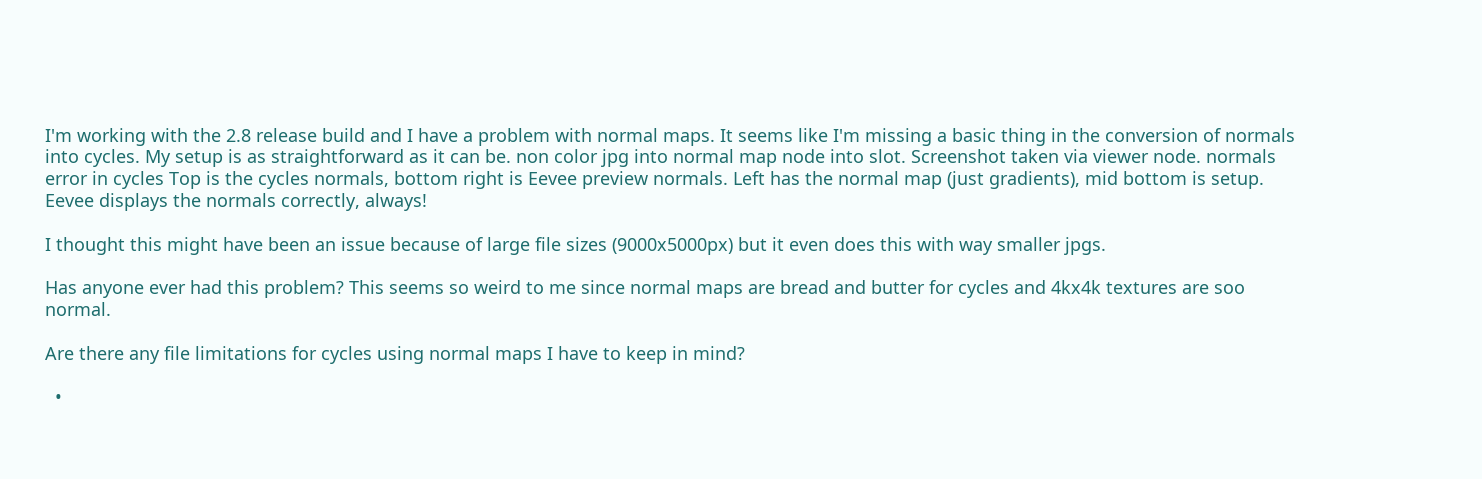I'm working with the 2.8 release build and I have a problem with normal maps. It seems like I'm missing a basic thing in the conversion of normals into cycles. My setup is as straightforward as it can be. non color jpg into normal map node into slot. Screenshot taken via viewer node. normals error in cycles Top is the cycles normals, bottom right is Eevee preview normals. Left has the normal map (just gradients), mid bottom is setup. Eevee displays the normals correctly, always!

I thought this might have been an issue because of large file sizes (9000x5000px) but it even does this with way smaller jpgs.

Has anyone ever had this problem? This seems so weird to me since normal maps are bread and butter for cycles and 4kx4k textures are soo normal.

Are there any file limitations for cycles using normal maps I have to keep in mind?

  •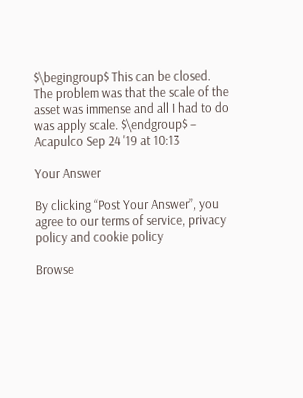$\begingroup$ This can be closed. The problem was that the scale of the asset was immense and all I had to do was apply scale. $\endgroup$ – Acapulco Sep 24 '19 at 10:13

Your Answer

By clicking “Post Your Answer”, you agree to our terms of service, privacy policy and cookie policy

Browse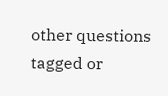other questions tagged or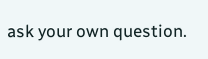ask your own question.